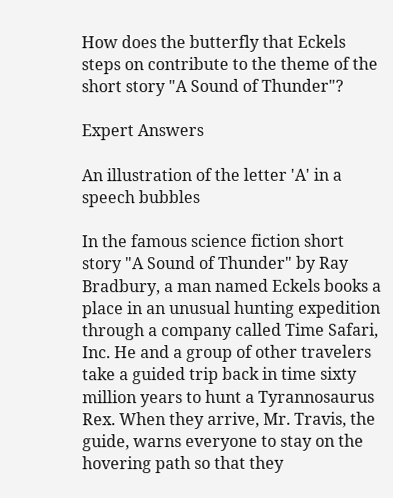How does the butterfly that Eckels steps on contribute to the theme of the short story "A Sound of Thunder"?

Expert Answers

An illustration of the letter 'A' in a speech bubbles

In the famous science fiction short story "A Sound of Thunder" by Ray Bradbury, a man named Eckels books a place in an unusual hunting expedition through a company called Time Safari, Inc. He and a group of other travelers take a guided trip back in time sixty million years to hunt a Tyrannosaurus Rex. When they arrive, Mr. Travis, the guide, warns everyone to stay on the hovering path so that they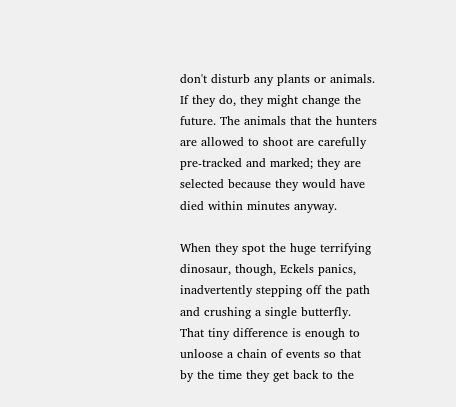don't disturb any plants or animals. If they do, they might change the future. The animals that the hunters are allowed to shoot are carefully pre-tracked and marked; they are selected because they would have died within minutes anyway.

When they spot the huge terrifying dinosaur, though, Eckels panics, inadvertently stepping off the path and crushing a single butterfly. That tiny difference is enough to unloose a chain of events so that by the time they get back to the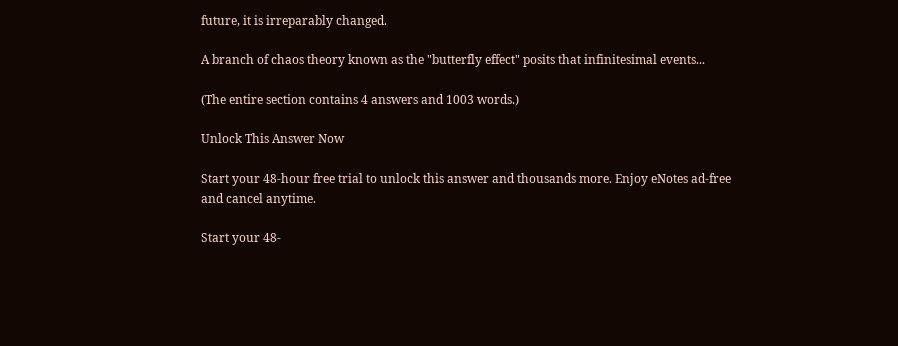future, it is irreparably changed.

A branch of chaos theory known as the "butterfly effect" posits that infinitesimal events...

(The entire section contains 4 answers and 1003 words.)

Unlock This Answer Now

Start your 48-hour free trial to unlock this answer and thousands more. Enjoy eNotes ad-free and cancel anytime.

Start your 48-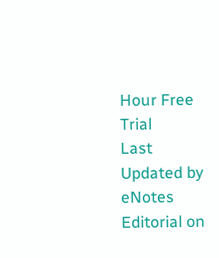Hour Free Trial
Last Updated by eNotes Editorial on